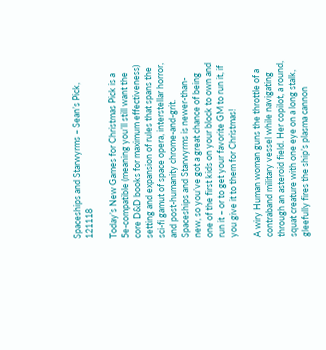Spaceships and Starwyrms – Sean’s Pick, 121118

Today’s New Games for Christmas Pick is a 5e-compatible (meaning you’ll still want the core D&D books for maximum effectiveness) setting and expansion of rules that spans the sci-fi gamut of space opera, interstellar horror, and post-humanity chrome-and-grit. Spaceships and Starwyrms is newer-than-new, so you’ve got a great chance of being one of the first kids on your block to own and run it – or to get your favorite GM to run it, if you give it to them for Christmas!

A wiry Human woman guns the throttle of a contraband military vessel while navigating through an asteroid field. Her copilot, a round, squat creature with one eye on a long stalk, gleefully fires the ship’s plasma cannon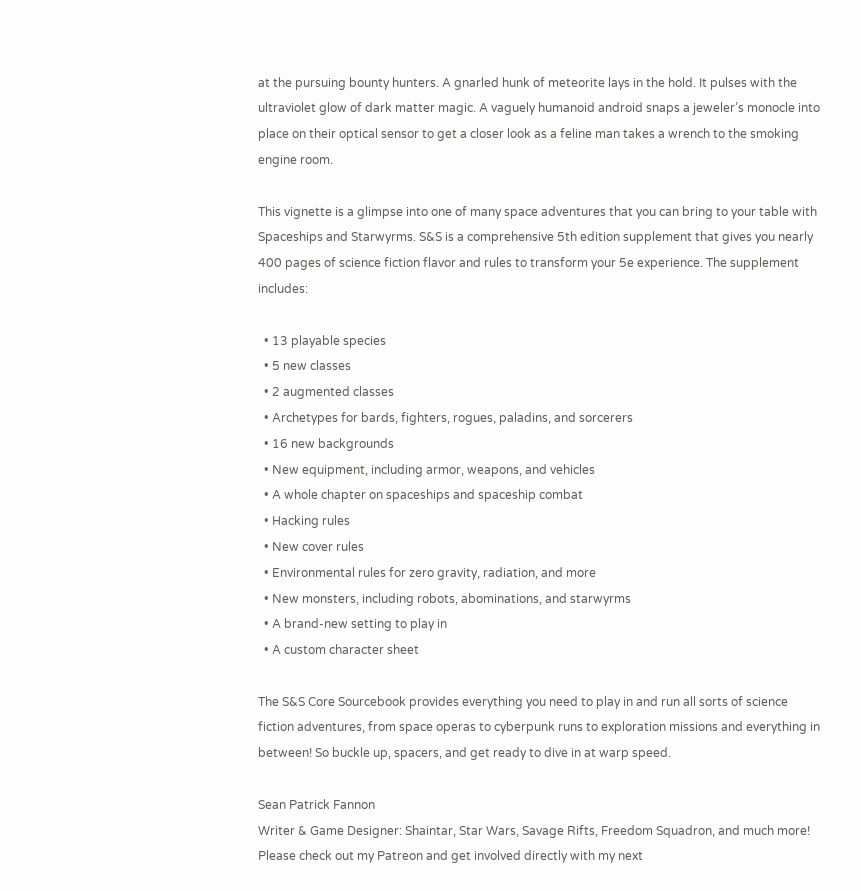at the pursuing bounty hunters. A gnarled hunk of meteorite lays in the hold. It pulses with the ultraviolet glow of dark matter magic. A vaguely humanoid android snaps a jeweler’s monocle into place on their optical sensor to get a closer look as a feline man takes a wrench to the smoking engine room.

This vignette is a glimpse into one of many space adventures that you can bring to your table with Spaceships and Starwyrms. S&S is a comprehensive 5th edition supplement that gives you nearly 400 pages of science fiction flavor and rules to transform your 5e experience. The supplement includes:

  • 13 playable species
  • 5 new classes
  • 2 augmented classes
  • Archetypes for bards, fighters, rogues, paladins, and sorcerers
  • 16 new backgrounds
  • New equipment, including armor, weapons, and vehicles
  • A whole chapter on spaceships and spaceship combat
  • Hacking rules
  • New cover rules
  • Environmental rules for zero gravity, radiation, and more
  • New monsters, including robots, abominations, and starwyrms
  • A brand-new setting to play in
  • A custom character sheet

The S&S Core Sourcebook provides everything you need to play in and run all sorts of science fiction adventures, from space operas to cyberpunk runs to exploration missions and everything in between! So buckle up, spacers, and get ready to dive in at warp speed.

Sean Patrick Fannon
Writer & Game Designer: Shaintar, Star Wars, Savage Rifts, Freedom Squadron, and much more!
Please check out my Patreon and get involved directly with my next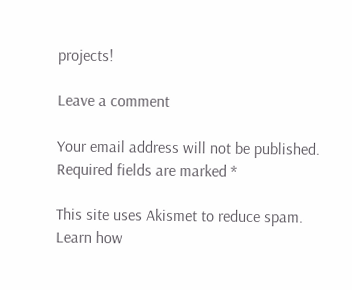projects!

Leave a comment

Your email address will not be published. Required fields are marked *

This site uses Akismet to reduce spam. Learn how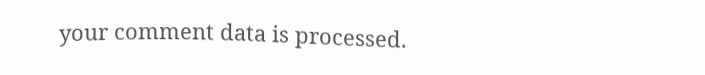your comment data is processed.